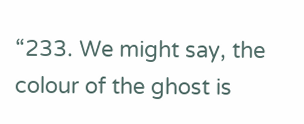“233. We might say, the colour of the ghost is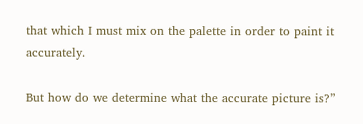that which I must mix on the palette in order to paint it accurately.

But how do we determine what the accurate picture is?”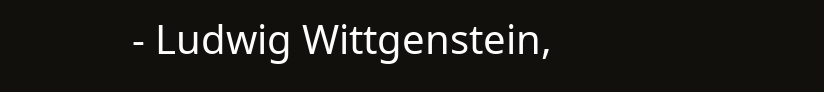- Ludwig Wittgenstein,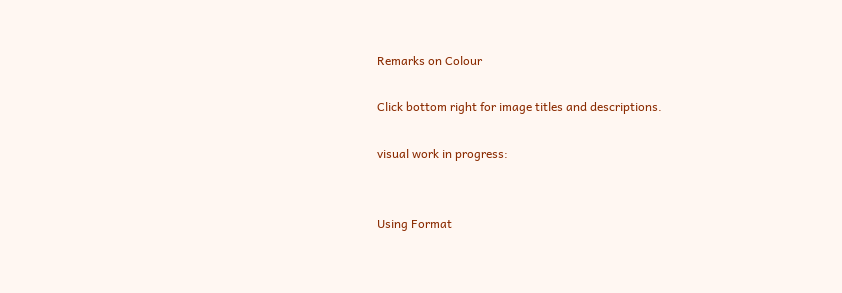Remarks on Colour

Click bottom right for image titles and descriptions.

visual work in progress:


Using Format